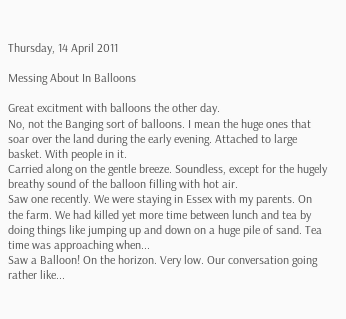Thursday, 14 April 2011

Messing About In Balloons

Great excitment with balloons the other day.
No, not the Banging sort of balloons. I mean the huge ones that soar over the land during the early evening. Attached to large basket. With people in it.
Carried along on the gentle breeze. Soundless, except for the hugely breathy sound of the balloon filling with hot air.
Saw one recently. We were staying in Essex with my parents. On the farm. We had killed yet more time between lunch and tea by doing things like jumping up and down on a huge pile of sand. Tea time was approaching when...
Saw a Balloon! On the horizon. Very low. Our conversation going rather like...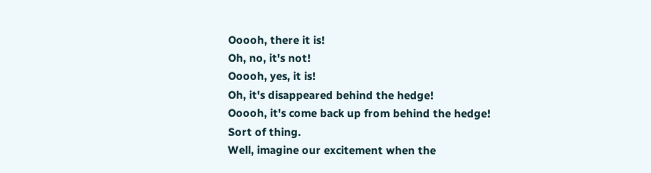Ooooh, there it is!
Oh, no, it's not!
Ooooh, yes, it is!
Oh, it's disappeared behind the hedge!
Ooooh, it's come back up from behind the hedge!
Sort of thing.
Well, imagine our excitement when the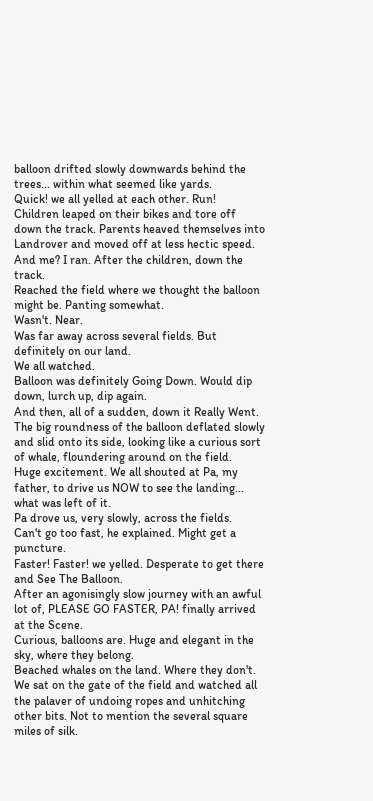balloon drifted slowly downwards behind the trees... within what seemed like yards.
Quick! we all yelled at each other. Run!
Children leaped on their bikes and tore off down the track. Parents heaved themselves into Landrover and moved off at less hectic speed.
And me? I ran. After the children, down the track.
Reached the field where we thought the balloon might be. Panting somewhat.
Wasn't. Near.
Was far away across several fields. But definitely on our land.
We all watched.
Balloon was definitely Going Down. Would dip down, lurch up, dip again.
And then, all of a sudden, down it Really Went. The big roundness of the balloon deflated slowly and slid onto its side, looking like a curious sort of whale, floundering around on the field.
Huge excitement. We all shouted at Pa, my father, to drive us NOW to see the landing... what was left of it.
Pa drove us, very slowly, across the fields.
Can't go too fast, he explained. Might get a puncture.
Faster! Faster! we yelled. Desperate to get there and See The Balloon.
After an agonisingly slow journey with an awful lot of, PLEASE GO FASTER, PA! finally arrived at the Scene.
Curious, balloons are. Huge and elegant in the sky, where they belong.
Beached whales on the land. Where they don't.
We sat on the gate of the field and watched all the palaver of undoing ropes and unhitching other bits. Not to mention the several square miles of silk.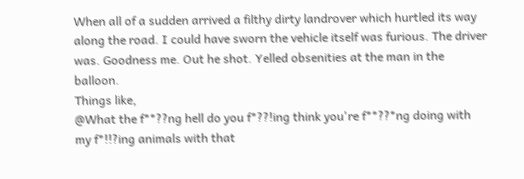When all of a sudden arrived a filthy dirty landrover which hurtled its way along the road. I could have sworn the vehicle itself was furious. The driver was. Goodness me. Out he shot. Yelled obsenities at the man in the balloon.
Things like,
@What the f**??ng hell do you f*??!ing think you're f**??*ng doing with my f*!!?ing animals with that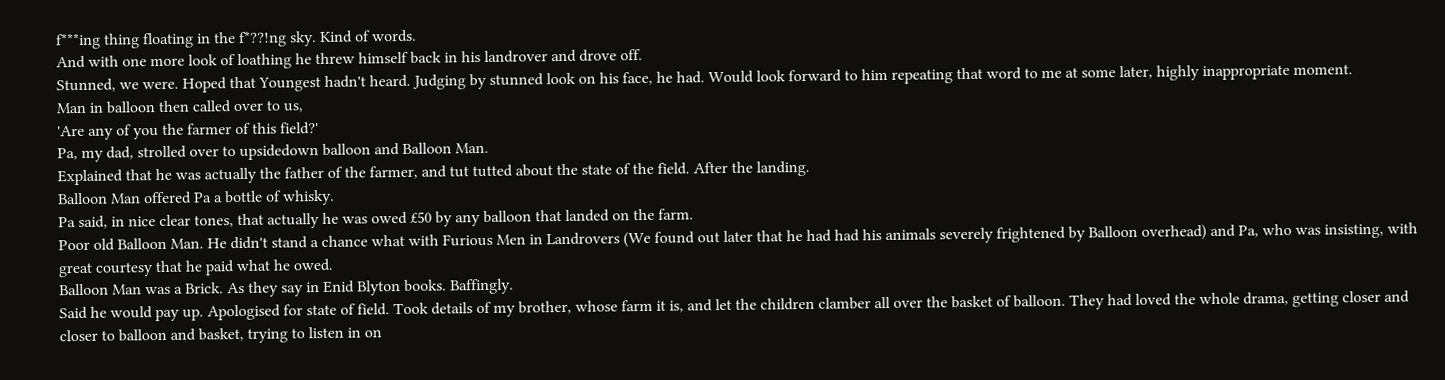f***ing thing floating in the f*??!ng sky. Kind of words.
And with one more look of loathing he threw himself back in his landrover and drove off.
Stunned, we were. Hoped that Youngest hadn't heard. Judging by stunned look on his face, he had. Would look forward to him repeating that word to me at some later, highly inappropriate moment.
Man in balloon then called over to us,
'Are any of you the farmer of this field?'
Pa, my dad, strolled over to upsidedown balloon and Balloon Man.
Explained that he was actually the father of the farmer, and tut tutted about the state of the field. After the landing.
Balloon Man offered Pa a bottle of whisky.
Pa said, in nice clear tones, that actually he was owed £50 by any balloon that landed on the farm.
Poor old Balloon Man. He didn't stand a chance what with Furious Men in Landrovers (We found out later that he had had his animals severely frightened by Balloon overhead) and Pa, who was insisting, with great courtesy that he paid what he owed.
Balloon Man was a Brick. As they say in Enid Blyton books. Baffingly.
Said he would pay up. Apologised for state of field. Took details of my brother, whose farm it is, and let the children clamber all over the basket of balloon. They had loved the whole drama, getting closer and closer to balloon and basket, trying to listen in on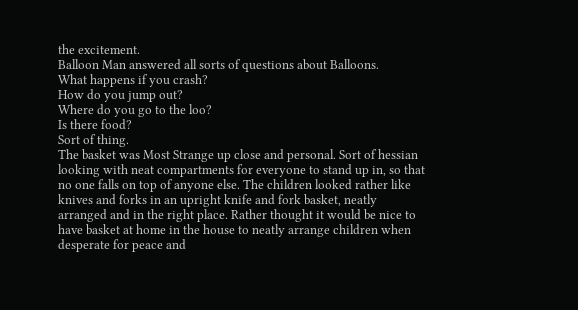the excitement.
Balloon Man answered all sorts of questions about Balloons.
What happens if you crash?
How do you jump out?
Where do you go to the loo?
Is there food?
Sort of thing.
The basket was Most Strange up close and personal. Sort of hessian looking with neat compartments for everyone to stand up in, so that no one falls on top of anyone else. The children looked rather like knives and forks in an upright knife and fork basket, neatly arranged and in the right place. Rather thought it would be nice to have basket at home in the house to neatly arrange children when desperate for peace and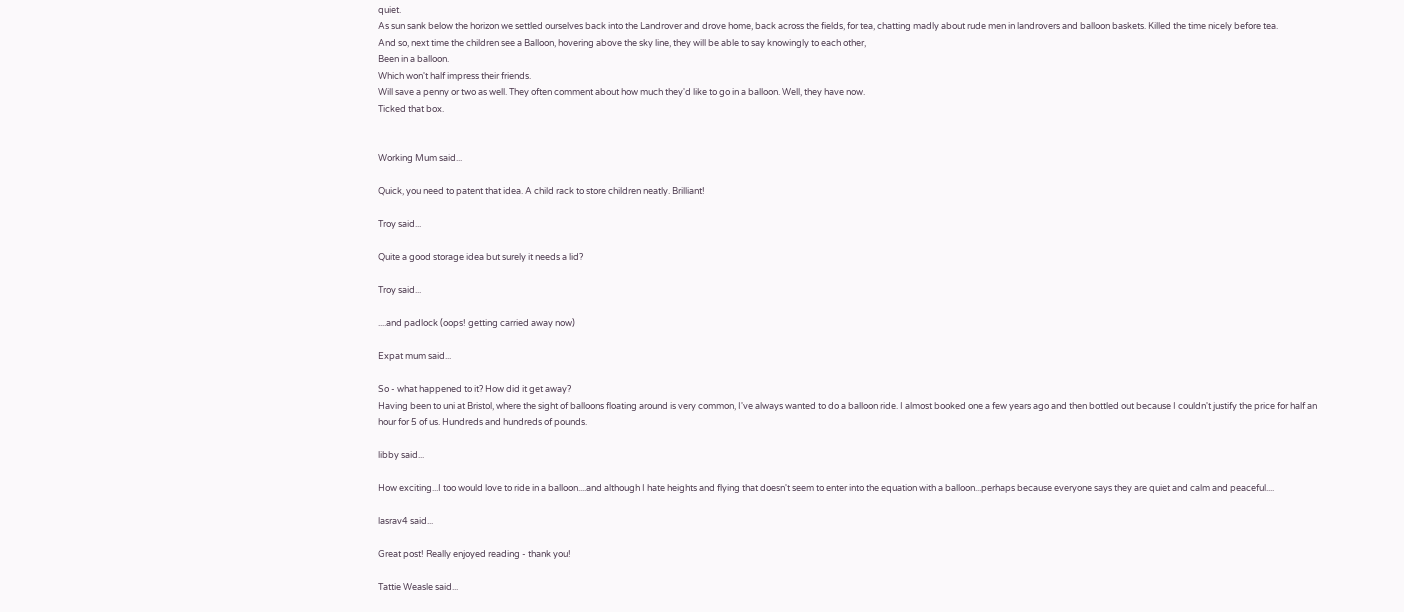quiet.
As sun sank below the horizon we settled ourselves back into the Landrover and drove home, back across the fields, for tea, chatting madly about rude men in landrovers and balloon baskets. Killed the time nicely before tea.
And so, next time the children see a Balloon, hovering above the sky line, they will be able to say knowingly to each other,
Been in a balloon.
Which won't half impress their friends.
Will save a penny or two as well. They often comment about how much they'd like to go in a balloon. Well, they have now.
Ticked that box.


Working Mum said...

Quick, you need to patent that idea. A child rack to store children neatly. Brilliant!

Troy said...

Quite a good storage idea but surely it needs a lid?

Troy said...

....and padlock (oops! getting carried away now)

Expat mum said...

So - what happened to it? How did it get away?
Having been to uni at Bristol, where the sight of balloons floating around is very common, I've always wanted to do a balloon ride. I almost booked one a few years ago and then bottled out because I couldn't justify the price for half an hour for 5 of us. Hundreds and hundreds of pounds.

libby said...

How exciting...I too would love to ride in a balloon....and although I hate heights and flying that doesn't seem to enter into the equation with a balloon...perhaps because everyone says they are quiet and calm and peaceful....

lasrav4 said...

Great post! Really enjoyed reading - thank you!

Tattie Weasle said...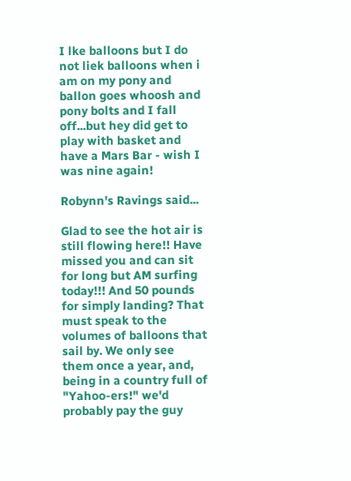I lke balloons but I do not liek balloons when i am on my pony and ballon goes whoosh and pony bolts and I fall off...but hey did get to play with basket and have a Mars Bar - wish I was nine again!

Robynn's Ravings said...

Glad to see the hot air is still flowing here!! Have missed you and can sit for long but AM surfing today!!! And 50 pounds for simply landing? That must speak to the volumes of balloons that sail by. We only see them once a year, and, being in a country full of "Yahoo-ers!" we'd probably pay the guy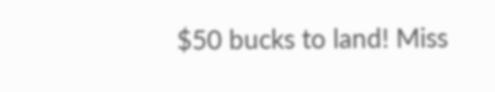$50 bucks to land! Miss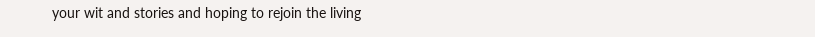your wit and stories and hoping to rejoin the living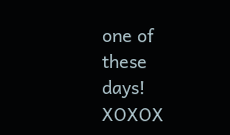one of these days! XOXOX